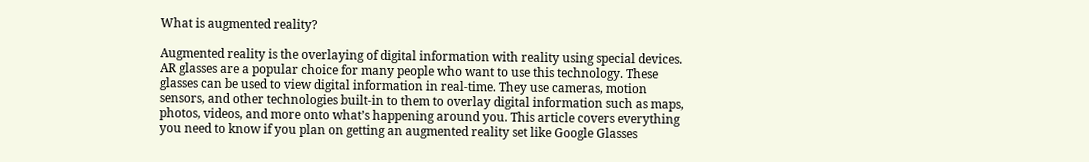What is augmented reality?

Augmented reality is the overlaying of digital information with reality using special devices. AR glasses are a popular choice for many people who want to use this technology. These glasses can be used to view digital information in real-time. They use cameras, motion sensors, and other technologies built-in to them to overlay digital information such as maps, photos, videos, and more onto what’s happening around you. This article covers everything you need to know if you plan on getting an augmented reality set like Google Glasses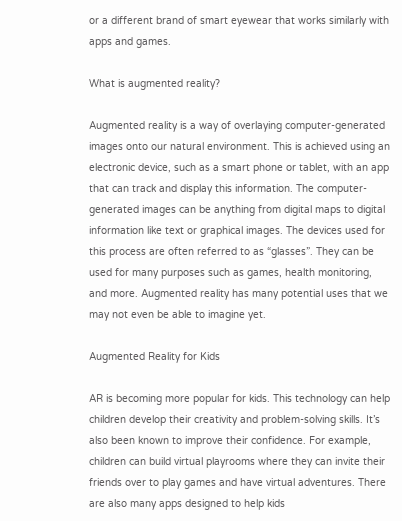or a different brand of smart eyewear that works similarly with apps and games.

What is augmented reality?

Augmented reality is a way of overlaying computer-generated images onto our natural environment. This is achieved using an electronic device, such as a smart phone or tablet, with an app that can track and display this information. The computer-generated images can be anything from digital maps to digital information like text or graphical images. The devices used for this process are often referred to as “glasses”. They can be used for many purposes such as games, health monitoring, and more. Augmented reality has many potential uses that we may not even be able to imagine yet.

Augmented Reality for Kids

AR is becoming more popular for kids. This technology can help children develop their creativity and problem-solving skills. It’s also been known to improve their confidence. For example, children can build virtual playrooms where they can invite their friends over to play games and have virtual adventures. There are also many apps designed to help kids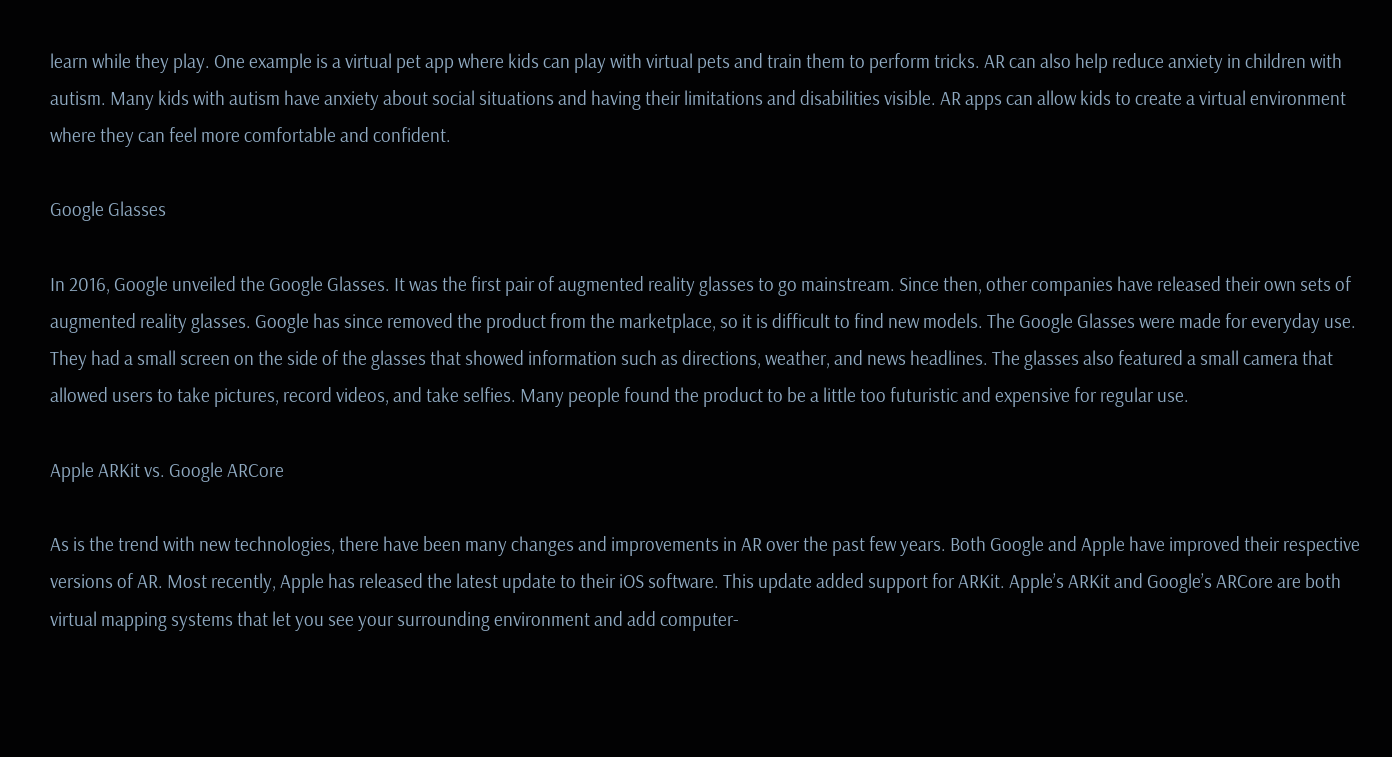learn while they play. One example is a virtual pet app where kids can play with virtual pets and train them to perform tricks. AR can also help reduce anxiety in children with autism. Many kids with autism have anxiety about social situations and having their limitations and disabilities visible. AR apps can allow kids to create a virtual environment where they can feel more comfortable and confident.

Google Glasses

In 2016, Google unveiled the Google Glasses. It was the first pair of augmented reality glasses to go mainstream. Since then, other companies have released their own sets of augmented reality glasses. Google has since removed the product from the marketplace, so it is difficult to find new models. The Google Glasses were made for everyday use. They had a small screen on the side of the glasses that showed information such as directions, weather, and news headlines. The glasses also featured a small camera that allowed users to take pictures, record videos, and take selfies. Many people found the product to be a little too futuristic and expensive for regular use.

Apple ARKit vs. Google ARCore

As is the trend with new technologies, there have been many changes and improvements in AR over the past few years. Both Google and Apple have improved their respective versions of AR. Most recently, Apple has released the latest update to their iOS software. This update added support for ARKit. Apple’s ARKit and Google’s ARCore are both virtual mapping systems that let you see your surrounding environment and add computer-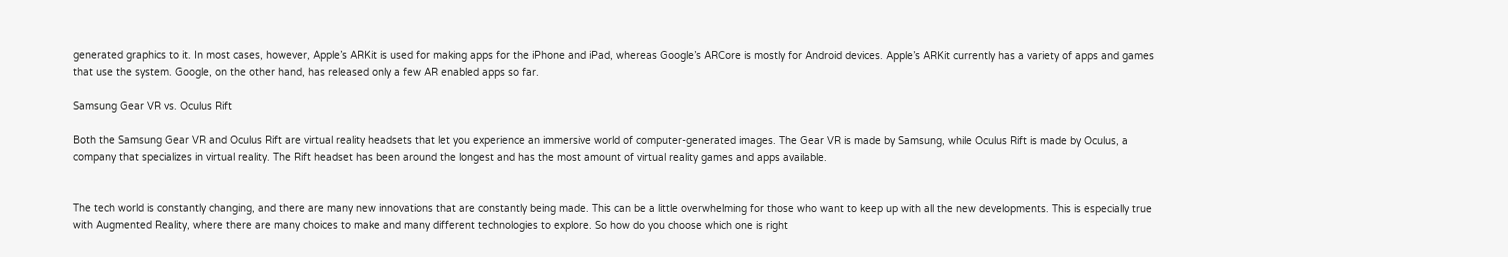generated graphics to it. In most cases, however, Apple’s ARKit is used for making apps for the iPhone and iPad, whereas Google’s ARCore is mostly for Android devices. Apple’s ARKit currently has a variety of apps and games that use the system. Google, on the other hand, has released only a few AR enabled apps so far.

Samsung Gear VR vs. Oculus Rift

Both the Samsung Gear VR and Oculus Rift are virtual reality headsets that let you experience an immersive world of computer-generated images. The Gear VR is made by Samsung, while Oculus Rift is made by Oculus, a company that specializes in virtual reality. The Rift headset has been around the longest and has the most amount of virtual reality games and apps available.


The tech world is constantly changing, and there are many new innovations that are constantly being made. This can be a little overwhelming for those who want to keep up with all the new developments. This is especially true with Augmented Reality, where there are many choices to make and many different technologies to explore. So how do you choose which one is right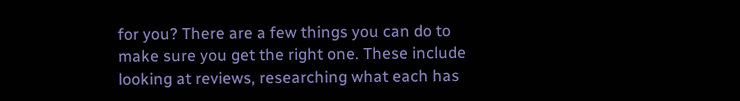for you? There are a few things you can do to make sure you get the right one. These include looking at reviews, researching what each has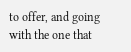to offer, and going with the one that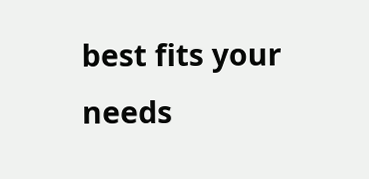best fits your needs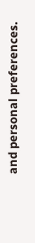and personal preferences.